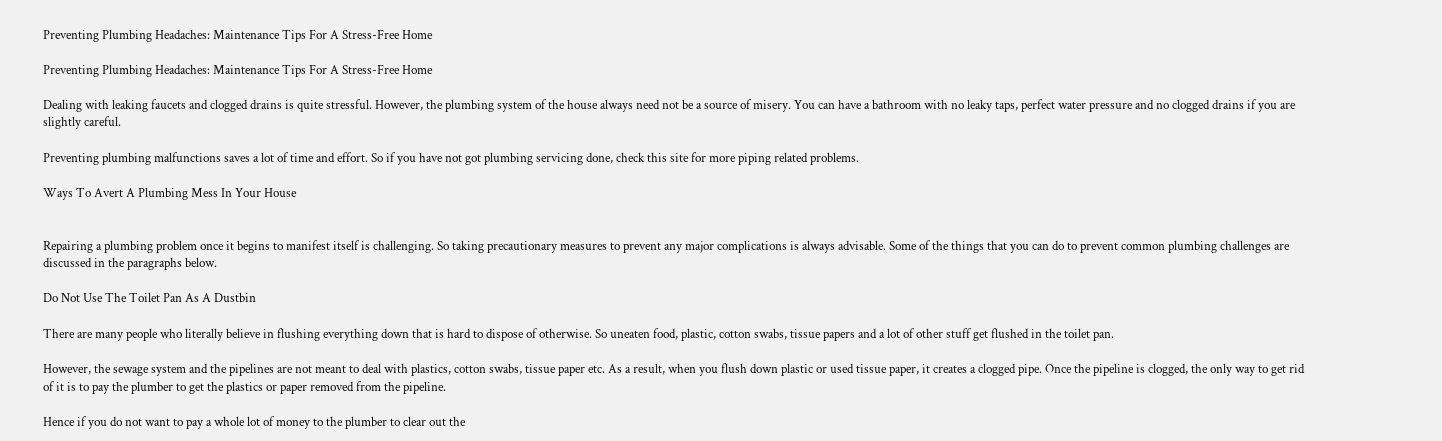Preventing Plumbing Headaches: Maintenance Tips For A Stress-Free Home

Preventing Plumbing Headaches: Maintenance Tips For A Stress-Free Home

Dealing with leaking faucets and clogged drains is quite stressful. However, the plumbing system of the house always need not be a source of misery. You can have a bathroom with no leaky taps, perfect water pressure and no clogged drains if you are slightly careful.

Preventing plumbing malfunctions saves a lot of time and effort. So if you have not got plumbing servicing done, check this site for more piping related problems.

Ways To Avert A Plumbing Mess In Your House


Repairing a plumbing problem once it begins to manifest itself is challenging. So taking precautionary measures to prevent any major complications is always advisable. Some of the things that you can do to prevent common plumbing challenges are discussed in the paragraphs below.

Do Not Use The Toilet Pan As A Dustbin

There are many people who literally believe in flushing everything down that is hard to dispose of otherwise. So uneaten food, plastic, cotton swabs, tissue papers and a lot of other stuff get flushed in the toilet pan.

However, the sewage system and the pipelines are not meant to deal with plastics, cotton swabs, tissue paper etc. As a result, when you flush down plastic or used tissue paper, it creates a clogged pipe. Once the pipeline is clogged, the only way to get rid of it is to pay the plumber to get the plastics or paper removed from the pipeline.

Hence if you do not want to pay a whole lot of money to the plumber to clear out the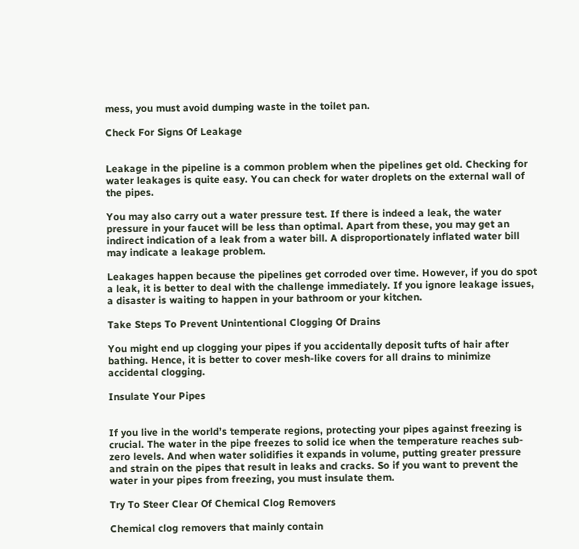mess, you must avoid dumping waste in the toilet pan.

Check For Signs Of Leakage


Leakage in the pipeline is a common problem when the pipelines get old. Checking for water leakages is quite easy. You can check for water droplets on the external wall of the pipes.

You may also carry out a water pressure test. If there is indeed a leak, the water pressure in your faucet will be less than optimal. Apart from these, you may get an indirect indication of a leak from a water bill. A disproportionately inflated water bill may indicate a leakage problem.

Leakages happen because the pipelines get corroded over time. However, if you do spot a leak, it is better to deal with the challenge immediately. If you ignore leakage issues, a disaster is waiting to happen in your bathroom or your kitchen.

Take Steps To Prevent Unintentional Clogging Of Drains

You might end up clogging your pipes if you accidentally deposit tufts of hair after bathing. Hence, it is better to cover mesh-like covers for all drains to minimize accidental clogging.

Insulate Your Pipes


If you live in the world’s temperate regions, protecting your pipes against freezing is crucial. The water in the pipe freezes to solid ice when the temperature reaches sub-zero levels. And when water solidifies it expands in volume, putting greater pressure and strain on the pipes that result in leaks and cracks. So if you want to prevent the water in your pipes from freezing, you must insulate them.

Try To Steer Clear Of Chemical Clog Removers

Chemical clog removers that mainly contain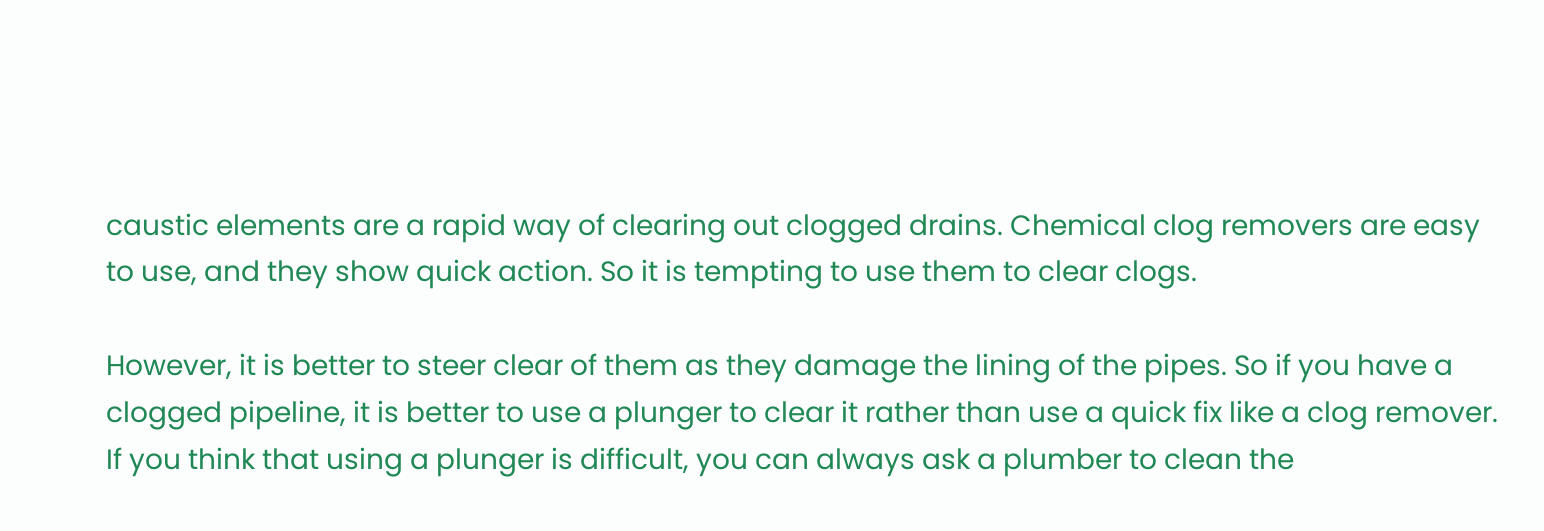caustic elements are a rapid way of clearing out clogged drains. Chemical clog removers are easy to use, and they show quick action. So it is tempting to use them to clear clogs.

However, it is better to steer clear of them as they damage the lining of the pipes. So if you have a clogged pipeline, it is better to use a plunger to clear it rather than use a quick fix like a clog remover. If you think that using a plunger is difficult, you can always ask a plumber to clean the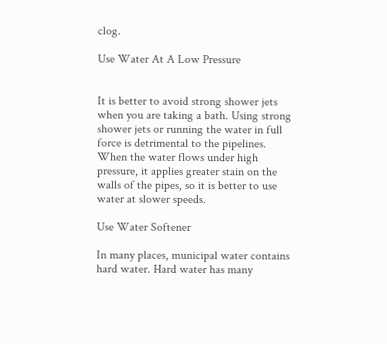clog.

Use Water At A Low Pressure


It is better to avoid strong shower jets when you are taking a bath. Using strong shower jets or running the water in full force is detrimental to the pipelines. When the water flows under high pressure, it applies greater stain on the walls of the pipes, so it is better to use water at slower speeds.

Use Water Softener

In many places, municipal water contains hard water. Hard water has many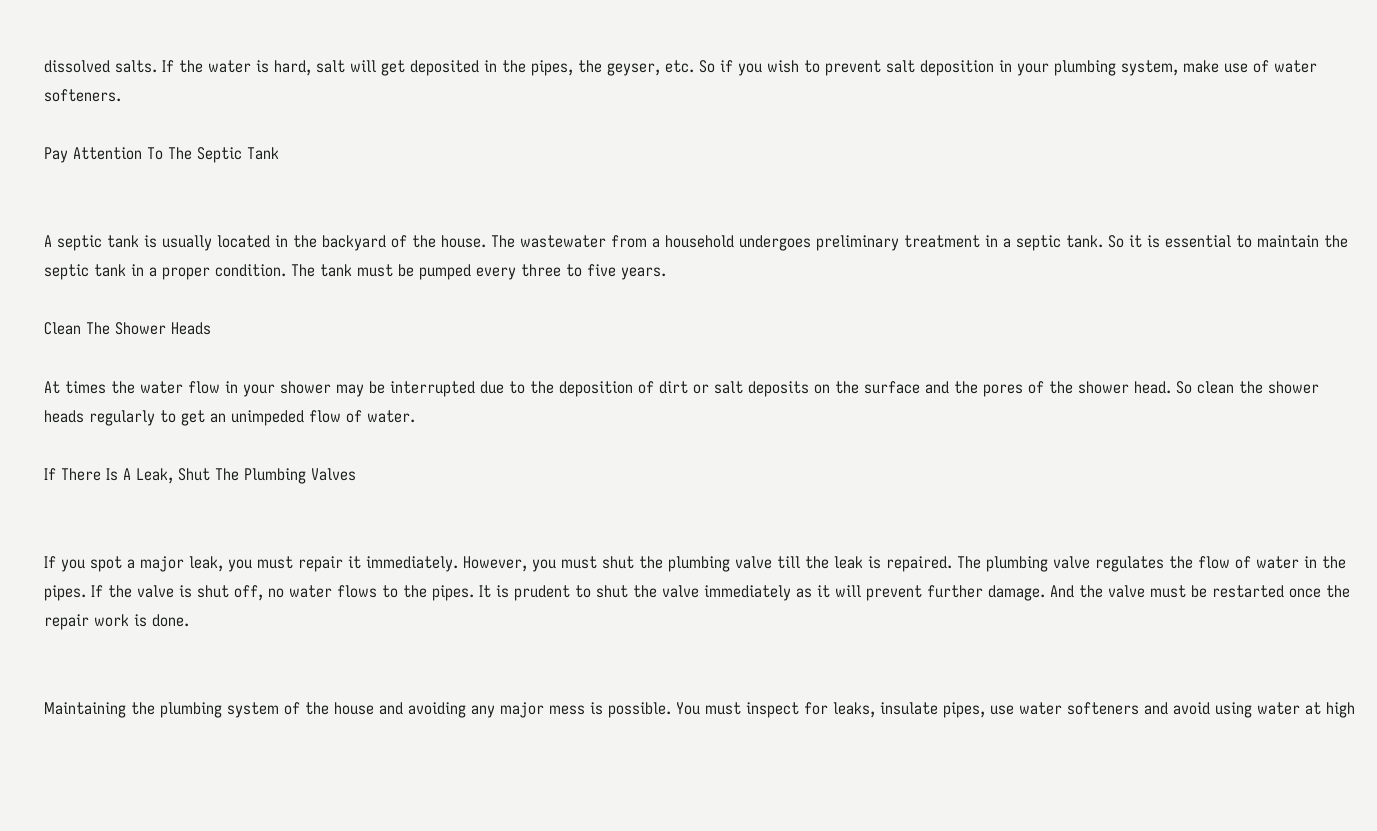dissolved salts. If the water is hard, salt will get deposited in the pipes, the geyser, etc. So if you wish to prevent salt deposition in your plumbing system, make use of water softeners.

Pay Attention To The Septic Tank


A septic tank is usually located in the backyard of the house. The wastewater from a household undergoes preliminary treatment in a septic tank. So it is essential to maintain the septic tank in a proper condition. The tank must be pumped every three to five years.

Clean The Shower Heads

At times the water flow in your shower may be interrupted due to the deposition of dirt or salt deposits on the surface and the pores of the shower head. So clean the shower heads regularly to get an unimpeded flow of water.

If There Is A Leak, Shut The Plumbing Valves


If you spot a major leak, you must repair it immediately. However, you must shut the plumbing valve till the leak is repaired. The plumbing valve regulates the flow of water in the pipes. If the valve is shut off, no water flows to the pipes. It is prudent to shut the valve immediately as it will prevent further damage. And the valve must be restarted once the repair work is done.


Maintaining the plumbing system of the house and avoiding any major mess is possible. You must inspect for leaks, insulate pipes, use water softeners and avoid using water at high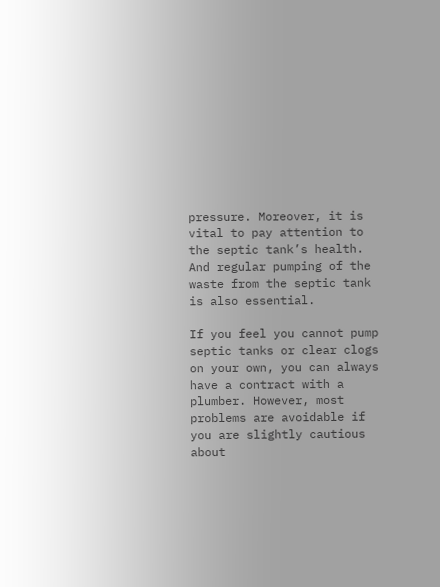pressure. Moreover, it is vital to pay attention to the septic tank’s health. And regular pumping of the waste from the septic tank is also essential.

If you feel you cannot pump septic tanks or clear clogs on your own, you can always have a contract with a plumber. However, most problems are avoidable if you are slightly cautious about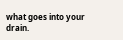what goes into your drain.